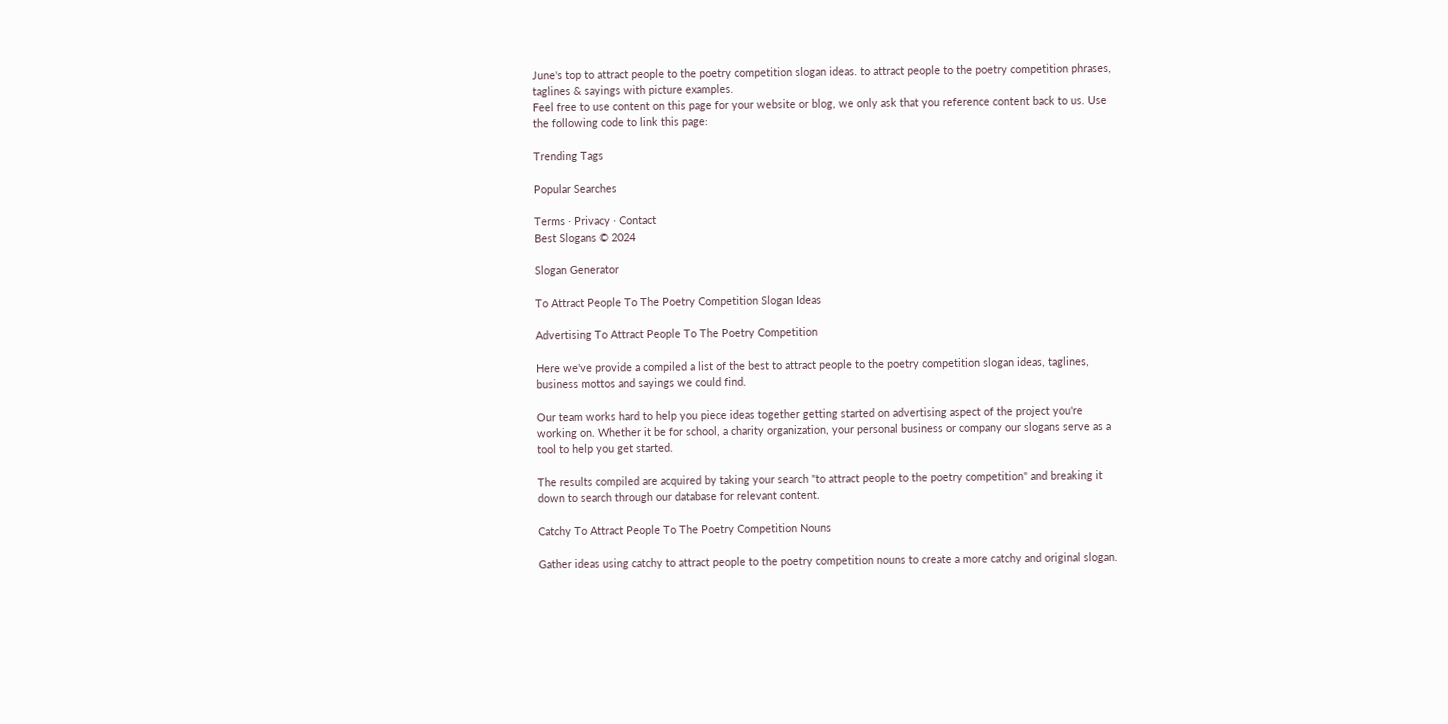June's top to attract people to the poetry competition slogan ideas. to attract people to the poetry competition phrases, taglines & sayings with picture examples.
Feel free to use content on this page for your website or blog, we only ask that you reference content back to us. Use the following code to link this page:

Trending Tags

Popular Searches

Terms · Privacy · Contact
Best Slogans © 2024

Slogan Generator

To Attract People To The Poetry Competition Slogan Ideas

Advertising To Attract People To The Poetry Competition

Here we've provide a compiled a list of the best to attract people to the poetry competition slogan ideas, taglines, business mottos and sayings we could find.

Our team works hard to help you piece ideas together getting started on advertising aspect of the project you're working on. Whether it be for school, a charity organization, your personal business or company our slogans serve as a tool to help you get started.

The results compiled are acquired by taking your search "to attract people to the poetry competition" and breaking it down to search through our database for relevant content.

Catchy To Attract People To The Poetry Competition Nouns

Gather ideas using catchy to attract people to the poetry competition nouns to create a more catchy and original slogan.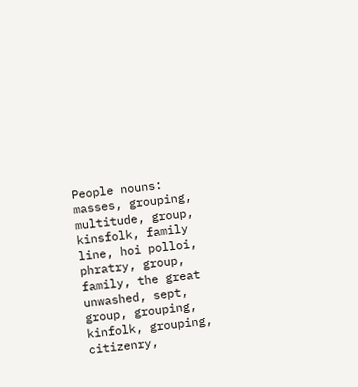People nouns: masses, grouping, multitude, group, kinsfolk, family line, hoi polloi, phratry, group, family, the great unwashed, sept, group, grouping, kinfolk, grouping, citizenry,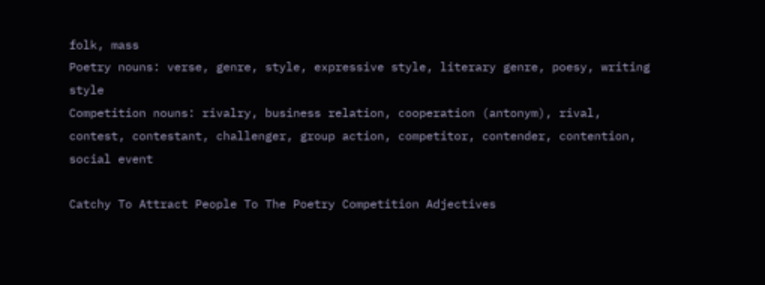folk, mass
Poetry nouns: verse, genre, style, expressive style, literary genre, poesy, writing style
Competition nouns: rivalry, business relation, cooperation (antonym), rival, contest, contestant, challenger, group action, competitor, contender, contention, social event

Catchy To Attract People To The Poetry Competition Adjectives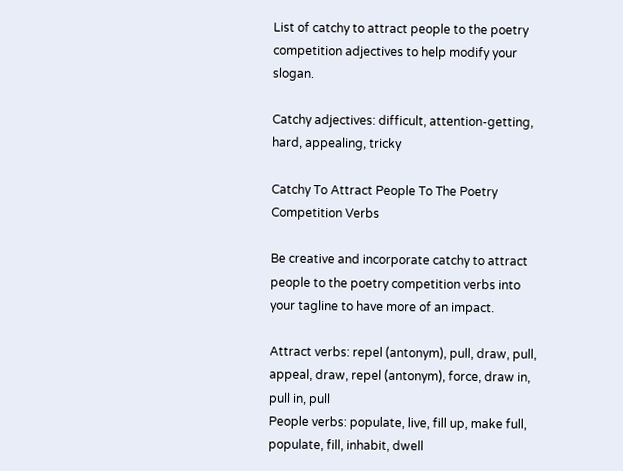List of catchy to attract people to the poetry competition adjectives to help modify your slogan.

Catchy adjectives: difficult, attention-getting, hard, appealing, tricky

Catchy To Attract People To The Poetry Competition Verbs

Be creative and incorporate catchy to attract people to the poetry competition verbs into your tagline to have more of an impact.

Attract verbs: repel (antonym), pull, draw, pull, appeal, draw, repel (antonym), force, draw in, pull in, pull
People verbs: populate, live, fill up, make full, populate, fill, inhabit, dwell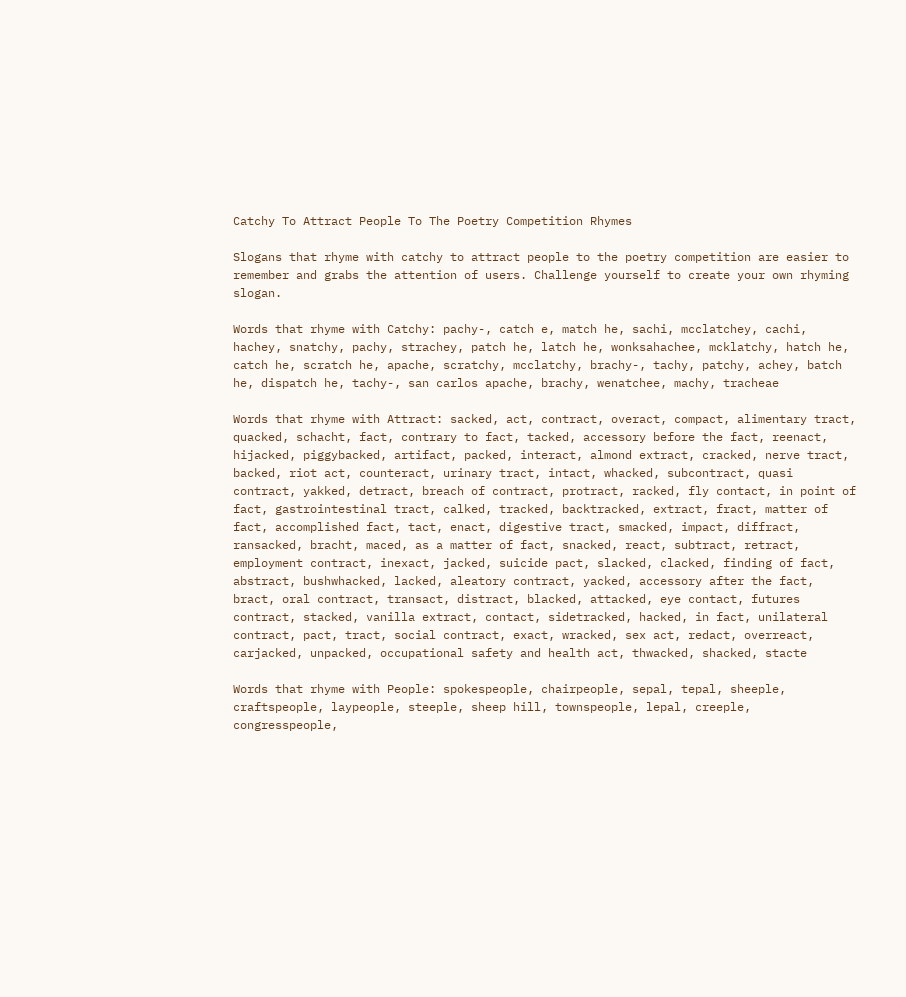Catchy To Attract People To The Poetry Competition Rhymes

Slogans that rhyme with catchy to attract people to the poetry competition are easier to remember and grabs the attention of users. Challenge yourself to create your own rhyming slogan.

Words that rhyme with Catchy: pachy-, catch e, match he, sachi, mcclatchey, cachi, hachey, snatchy, pachy, strachey, patch he, latch he, wonksahachee, mcklatchy, hatch he, catch he, scratch he, apache, scratchy, mcclatchy, brachy-, tachy, patchy, achey, batch he, dispatch he, tachy-, san carlos apache, brachy, wenatchee, machy, tracheae

Words that rhyme with Attract: sacked, act, contract, overact, compact, alimentary tract, quacked, schacht, fact, contrary to fact, tacked, accessory before the fact, reenact, hijacked, piggybacked, artifact, packed, interact, almond extract, cracked, nerve tract, backed, riot act, counteract, urinary tract, intact, whacked, subcontract, quasi contract, yakked, detract, breach of contract, protract, racked, fly contact, in point of fact, gastrointestinal tract, calked, tracked, backtracked, extract, fract, matter of fact, accomplished fact, tact, enact, digestive tract, smacked, impact, diffract, ransacked, bracht, maced, as a matter of fact, snacked, react, subtract, retract, employment contract, inexact, jacked, suicide pact, slacked, clacked, finding of fact, abstract, bushwhacked, lacked, aleatory contract, yacked, accessory after the fact, bract, oral contract, transact, distract, blacked, attacked, eye contact, futures contract, stacked, vanilla extract, contact, sidetracked, hacked, in fact, unilateral contract, pact, tract, social contract, exact, wracked, sex act, redact, overreact, carjacked, unpacked, occupational safety and health act, thwacked, shacked, stacte

Words that rhyme with People: spokespeople, chairpeople, sepal, tepal, sheeple, craftspeople, laypeople, steeple, sheep hill, townspeople, lepal, creeple, congresspeople,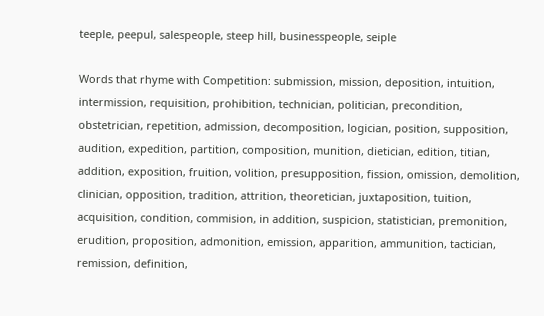teeple, peepul, salespeople, steep hill, businesspeople, seiple

Words that rhyme with Competition: submission, mission, deposition, intuition, intermission, requisition, prohibition, technician, politician, precondition, obstetrician, repetition, admission, decomposition, logician, position, supposition, audition, expedition, partition, composition, munition, dietician, edition, titian, addition, exposition, fruition, volition, presupposition, fission, omission, demolition, clinician, opposition, tradition, attrition, theoretician, juxtaposition, tuition, acquisition, condition, commision, in addition, suspicion, statistician, premonition, erudition, proposition, admonition, emission, apparition, ammunition, tactician, remission, definition,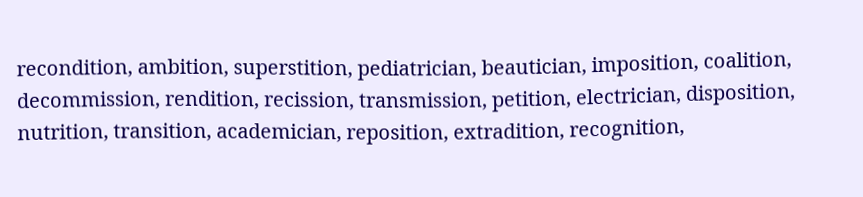recondition, ambition, superstition, pediatrician, beautician, imposition, coalition, decommission, rendition, recission, transmission, petition, electrician, disposition, nutrition, transition, academician, reposition, extradition, recognition,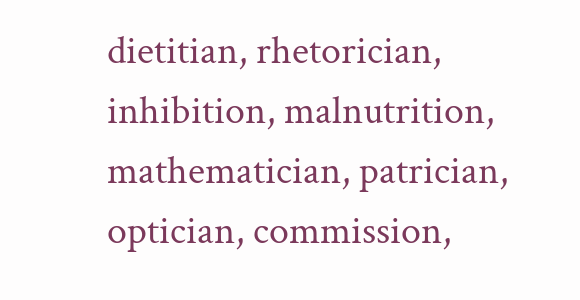dietitian, rhetorician, inhibition, malnutrition, mathematician, patrician, optician, commission,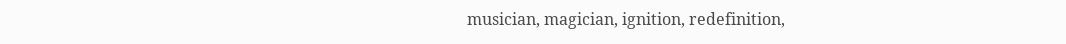musician, magician, ignition, redefinition,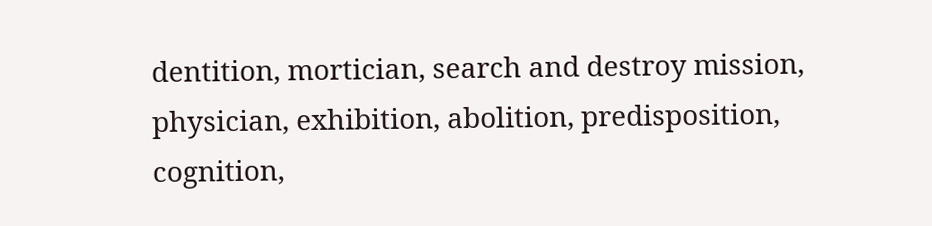dentition, mortician, search and destroy mission, physician, exhibition, abolition, predisposition, cognition,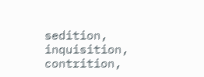sedition, inquisition, contrition,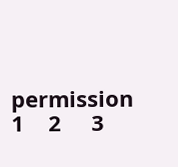permission
1    2     3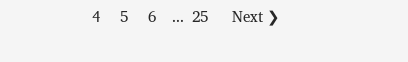4     5     6    ...  25      Next ❯